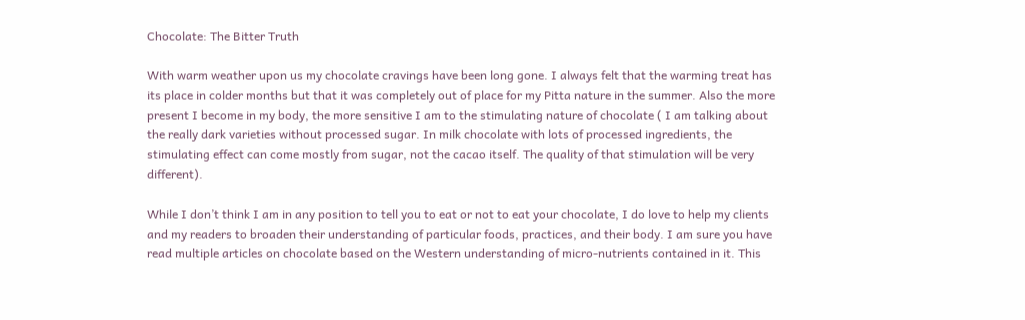Chocolate: The Bitter Truth

With warm weather upon us my chocolate cravings have been long gone. I always felt that the warming treat has its place in colder months but that it was completely out of place for my Pitta nature in the summer. Also the more present I become in my body, the more sensitive I am to the stimulating nature of chocolate ( I am talking about the really dark varieties without processed sugar. In milk chocolate with lots of processed ingredients, the stimulating effect can come mostly from sugar, not the cacao itself. The quality of that stimulation will be very different).

While I don’t think I am in any position to tell you to eat or not to eat your chocolate, I do love to help my clients and my readers to broaden their understanding of particular foods, practices, and their body. I am sure you have read multiple articles on chocolate based on the Western understanding of micro-nutrients contained in it. This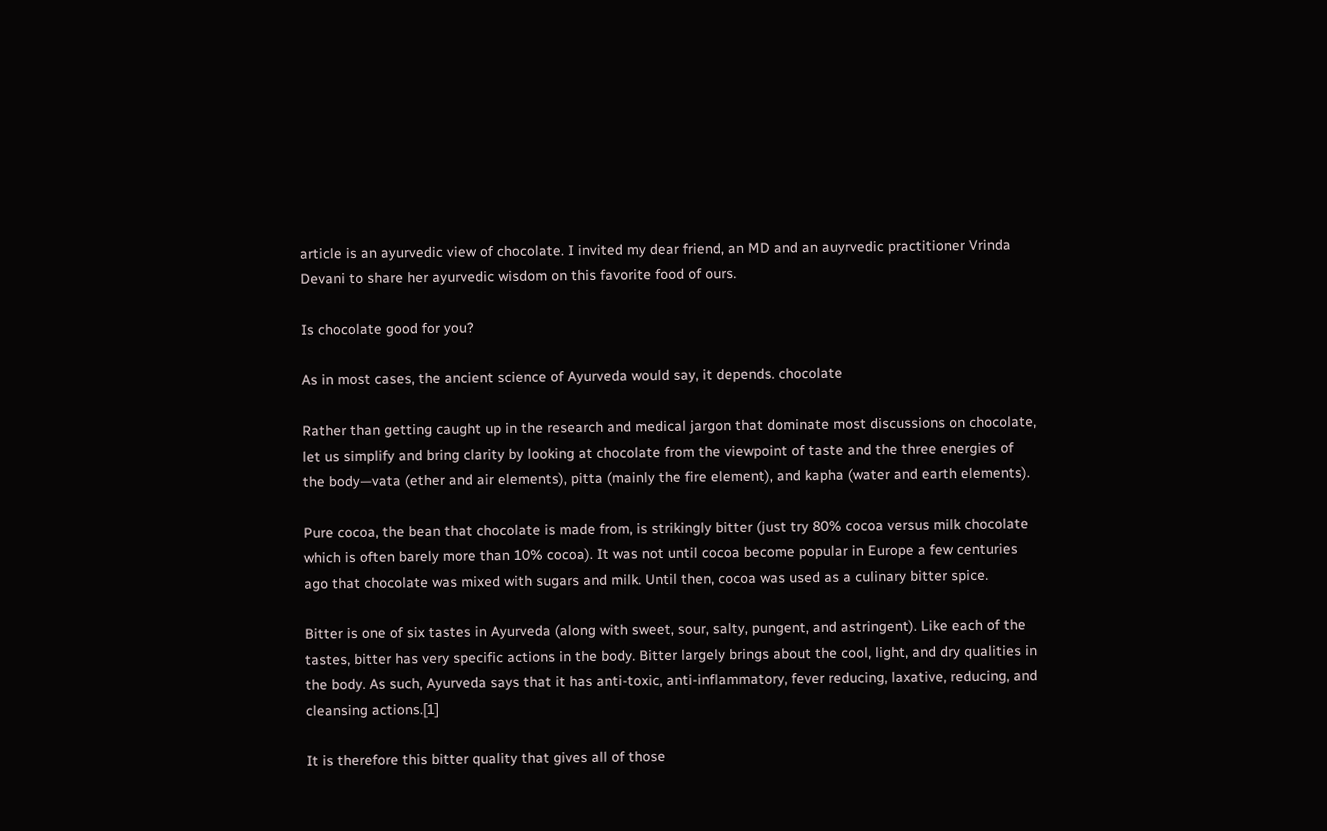article is an ayurvedic view of chocolate. I invited my dear friend, an MD and an auyrvedic practitioner Vrinda Devani to share her ayurvedic wisdom on this favorite food of ours.

Is chocolate good for you?

As in most cases, the ancient science of Ayurveda would say, it depends. chocolate

Rather than getting caught up in the research and medical jargon that dominate most discussions on chocolate, let us simplify and bring clarity by looking at chocolate from the viewpoint of taste and the three energies of the body—vata (ether and air elements), pitta (mainly the fire element), and kapha (water and earth elements).

Pure cocoa, the bean that chocolate is made from, is strikingly bitter (just try 80% cocoa versus milk chocolate which is often barely more than 10% cocoa). It was not until cocoa become popular in Europe a few centuries ago that chocolate was mixed with sugars and milk. Until then, cocoa was used as a culinary bitter spice.

Bitter is one of six tastes in Ayurveda (along with sweet, sour, salty, pungent, and astringent). Like each of the tastes, bitter has very specific actions in the body. Bitter largely brings about the cool, light, and dry qualities in the body. As such, Ayurveda says that it has anti-toxic, anti-inflammatory, fever reducing, laxative, reducing, and cleansing actions.[1]

It is therefore this bitter quality that gives all of those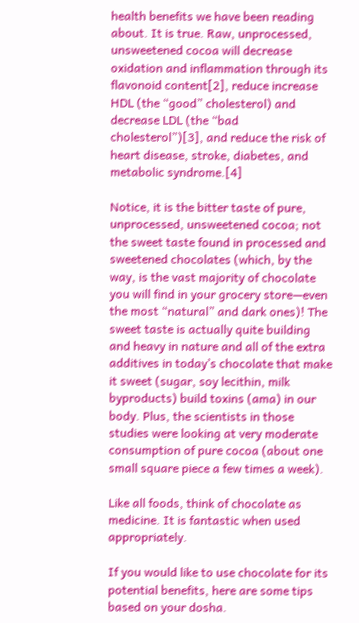health benefits we have been reading about. It is true. Raw, unprocessed, unsweetened cocoa will decrease oxidation and inflammation through its flavonoid content[2], reduce increase HDL (the “good” cholesterol) and decrease LDL (the “bad cholesterol”)[3], and reduce the risk of heart disease, stroke, diabetes, and metabolic syndrome.[4]

Notice, it is the bitter taste of pure, unprocessed, unsweetened cocoa; not the sweet taste found in processed and sweetened chocolates (which, by the way, is the vast majority of chocolate you will find in your grocery store—even the most “natural” and dark ones)! The sweet taste is actually quite building and heavy in nature and all of the extra additives in today’s chocolate that make it sweet (sugar, soy lecithin, milk byproducts) build toxins (ama) in our body. Plus, the scientists in those studies were looking at very moderate consumption of pure cocoa (about one small square piece a few times a week).

Like all foods, think of chocolate as medicine. It is fantastic when used appropriately.

If you would like to use chocolate for its potential benefits, here are some tips based on your dosha.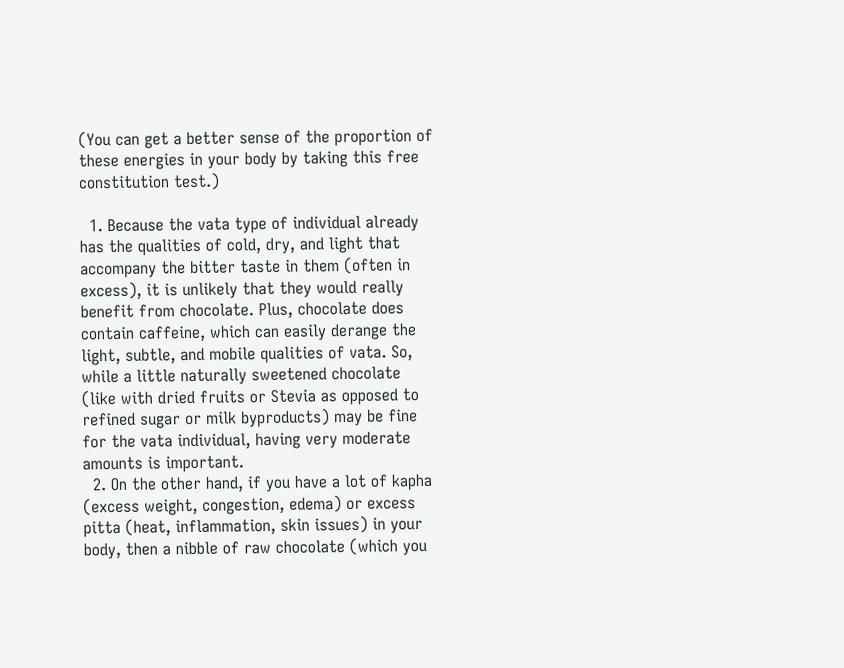(You can get a better sense of the proportion of these energies in your body by taking this free constitution test.)

  1. Because the vata type of individual already has the qualities of cold, dry, and light that accompany the bitter taste in them (often in excess), it is unlikely that they would really benefit from chocolate. Plus, chocolate does contain caffeine, which can easily derange the light, subtle, and mobile qualities of vata. So, while a little naturally sweetened chocolate (like with dried fruits or Stevia as opposed to refined sugar or milk byproducts) may be fine for the vata individual, having very moderate amounts is important.
  2. On the other hand, if you have a lot of kapha (excess weight, congestion, edema) or excess pitta (heat, inflammation, skin issues) in your body, then a nibble of raw chocolate (which you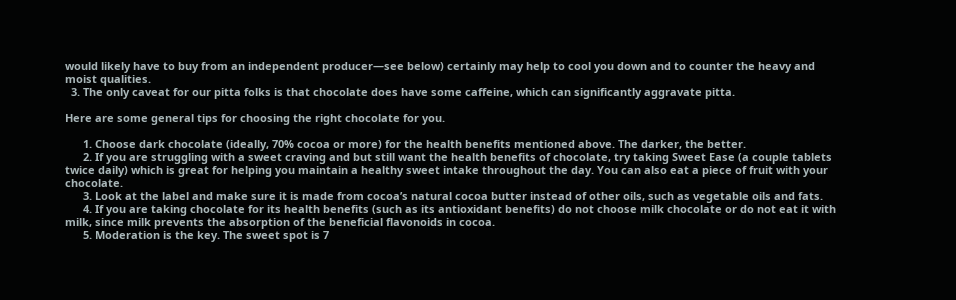would likely have to buy from an independent producer—see below) certainly may help to cool you down and to counter the heavy and moist qualities.
  3. The only caveat for our pitta folks is that chocolate does have some caffeine, which can significantly aggravate pitta.

Here are some general tips for choosing the right chocolate for you.

      1. Choose dark chocolate (ideally, 70% cocoa or more) for the health benefits mentioned above. The darker, the better.
      2. If you are struggling with a sweet craving and but still want the health benefits of chocolate, try taking Sweet Ease (a couple tablets twice daily) which is great for helping you maintain a healthy sweet intake throughout the day. You can also eat a piece of fruit with your chocolate.
      3. Look at the label and make sure it is made from cocoa’s natural cocoa butter instead of other oils, such as vegetable oils and fats.
      4. If you are taking chocolate for its health benefits (such as its antioxidant benefits) do not choose milk chocolate or do not eat it with milk, since milk prevents the absorption of the beneficial flavonoids in cocoa.
      5. Moderation is the key. The sweet spot is 7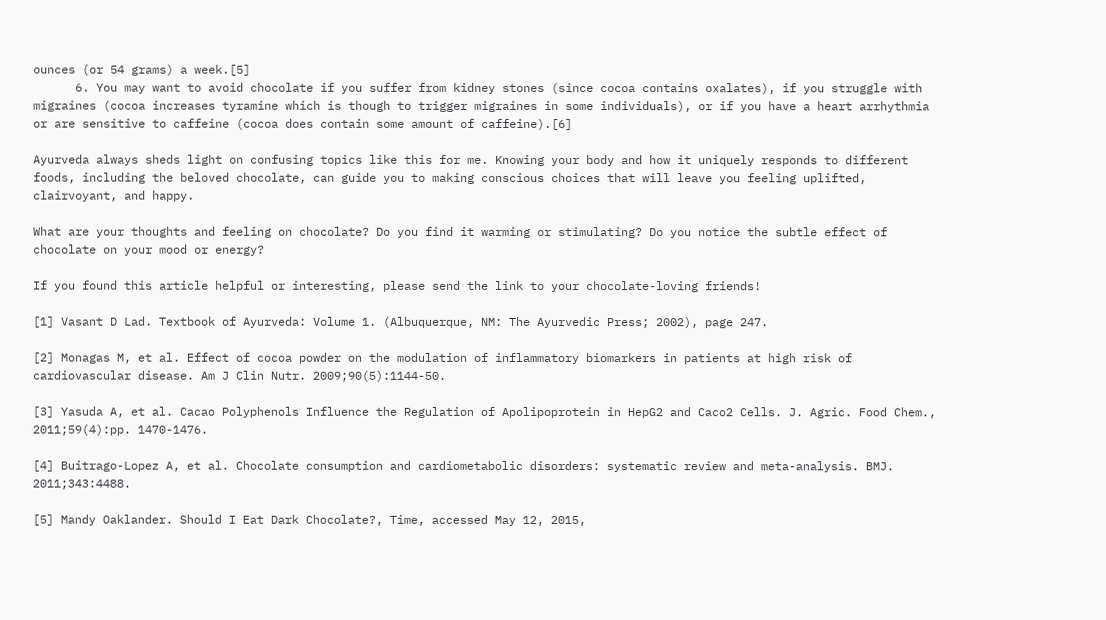ounces (or 54 grams) a week.[5]
      6. You may want to avoid chocolate if you suffer from kidney stones (since cocoa contains oxalates), if you struggle with migraines (cocoa increases tyramine which is though to trigger migraines in some individuals), or if you have a heart arrhythmia or are sensitive to caffeine (cocoa does contain some amount of caffeine).[6]

Ayurveda always sheds light on confusing topics like this for me. Knowing your body and how it uniquely responds to different foods, including the beloved chocolate, can guide you to making conscious choices that will leave you feeling uplifted, clairvoyant, and happy.

What are your thoughts and feeling on chocolate? Do you find it warming or stimulating? Do you notice the subtle effect of chocolate on your mood or energy?

If you found this article helpful or interesting, please send the link to your chocolate-loving friends!

[1] Vasant D Lad. Textbook of Ayurveda: Volume 1. (Albuquerque, NM: The Ayurvedic Press; 2002), page 247.

[2] Monagas M, et al. Effect of cocoa powder on the modulation of inflammatory biomarkers in patients at high risk of cardiovascular disease. Am J Clin Nutr. 2009;90(5):1144-50.

[3] Yasuda A, et al. Cacao Polyphenols Influence the Regulation of Apolipoprotein in HepG2 and Caco2 Cells. J. Agric. Food Chem., 2011;59(4):pp. 1470-1476.

[4] Buitrago-Lopez A, et al. Chocolate consumption and cardiometabolic disorders: systematic review and meta-analysis. BMJ. 2011;343:4488.

[5] Mandy Oaklander. Should I Eat Dark Chocolate?, Time, accessed May 12, 2015,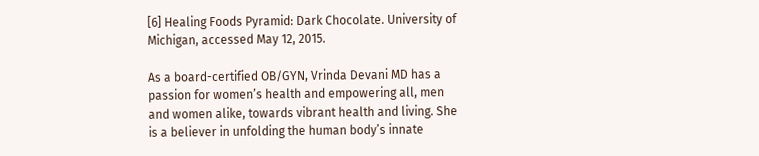[6] Healing Foods Pyramid: Dark Chocolate. University of Michigan, accessed May 12, 2015.

As a board-certified OB/GYN, Vrinda Devani MD has a passion for women’s health and empowering all, men and women alike, towards vibrant health and living. She is a believer in unfolding the human body’s innate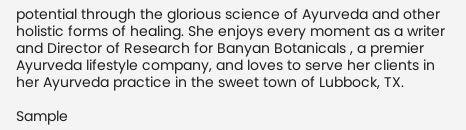potential through the glorious science of Ayurveda and other holistic forms of healing. She enjoys every moment as a writer and Director of Research for Banyan Botanicals , a premier Ayurveda lifestyle company, and loves to serve her clients in her Ayurveda practice in the sweet town of Lubbock, TX.

Sample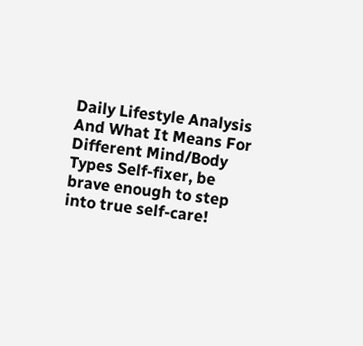Daily Lifestyle Analysis And What It Means For Different Mind/Body Types Self-fixer, be brave enough to step into true self-care!